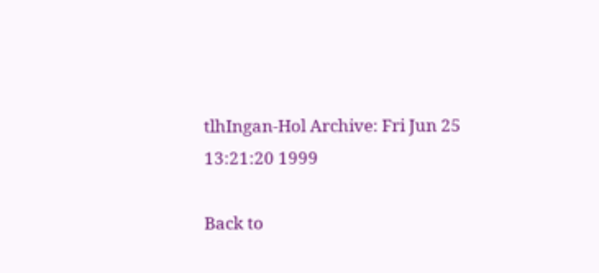tlhIngan-Hol Archive: Fri Jun 25 13:21:20 1999

Back to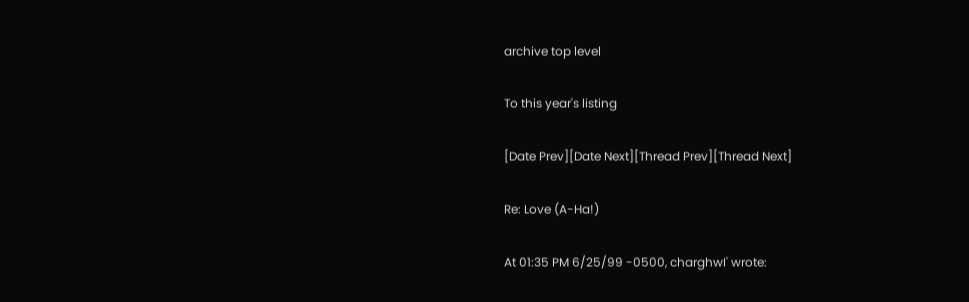archive top level

To this year's listing

[Date Prev][Date Next][Thread Prev][Thread Next]

Re: Love (A-Ha!)

At 01:35 PM 6/25/99 -0500, charghwI' wrote: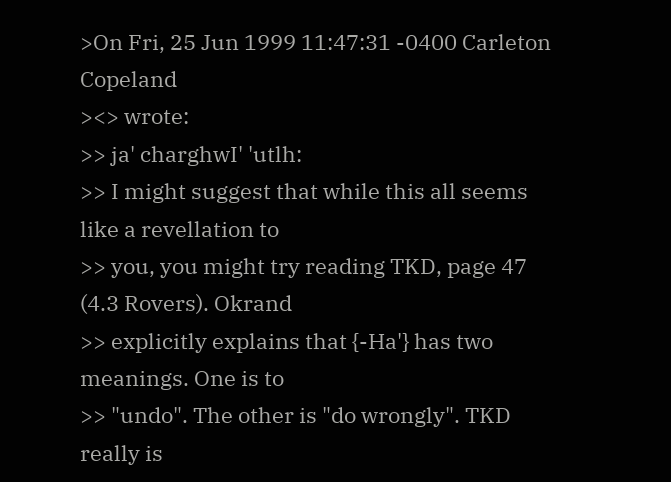>On Fri, 25 Jun 1999 11:47:31 -0400 Carleton Copeland
><> wrote:
>> ja' charghwI' 'utlh:
>> I might suggest that while this all seems like a revellation to
>> you, you might try reading TKD, page 47 (4.3 Rovers). Okrand
>> explicitly explains that {-Ha'} has two meanings. One is to
>> "undo". The other is "do wrongly". TKD really is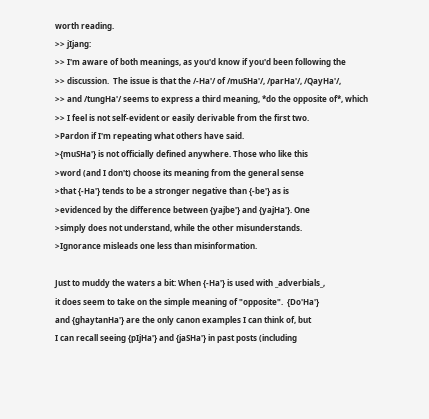worth reading.
>> jIjang:
>> I'm aware of both meanings, as you'd know if you'd been following the
>> discussion.  The issue is that the /-Ha'/ of /muSHa'/, /parHa'/, /QayHa'/,
>> and /tungHa'/ seems to express a third meaning, *do the opposite of*, which
>> I feel is not self-evident or easily derivable from the first two.
>Pardon if I'm repeating what others have said.
>{muSHa'} is not officially defined anywhere. Those who like this
>word (and I don't) choose its meaning from the general sense
>that {-Ha'} tends to be a stronger negative than {-be'} as is
>evidenced by the difference between {yajbe'} and {yajHa'}. One
>simply does not understand, while the other misunderstands.
>Ignorance misleads one less than misinformation.

Just to muddy the waters a bit: When {-Ha'} is used with _adverbials_,
it does seem to take on the simple meaning of "opposite".  {Do'Ha'}
and {ghaytanHa'} are the only canon examples I can think of, but
I can recall seeing {pIjHa'} and {jaSHa'} in past posts (including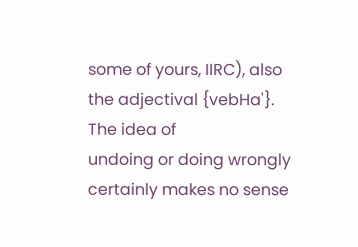some of yours, IIRC), also the adjectival {vebHa'}.  The idea of
undoing or doing wrongly certainly makes no sense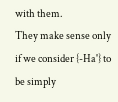with them.
They make sense only if we consider {-Ha'} to be simply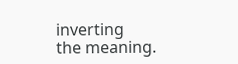inverting
the meaning.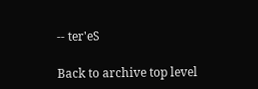-- ter'eS

Back to archive top level